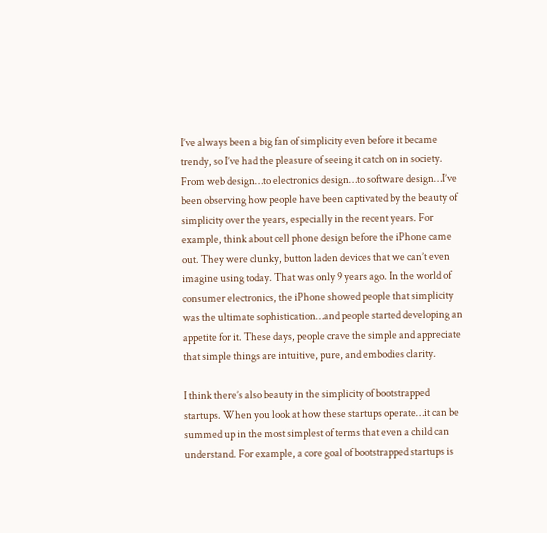I’ve always been a big fan of simplicity even before it became trendy, so I’ve had the pleasure of seeing it catch on in society. From web design…to electronics design…to software design…I’ve been observing how people have been captivated by the beauty of simplicity over the years, especially in the recent years. For example, think about cell phone design before the iPhone came out. They were clunky, button laden devices that we can’t even imagine using today. That was only 9 years ago. In the world of consumer electronics, the iPhone showed people that simplicity was the ultimate sophistication…and people started developing an appetite for it. These days, people crave the simple and appreciate that simple things are intuitive, pure, and embodies clarity.

I think there’s also beauty in the simplicity of bootstrapped startups. When you look at how these startups operate…it can be summed up in the most simplest of terms that even a child can understand. For example, a core goal of bootstrapped startups is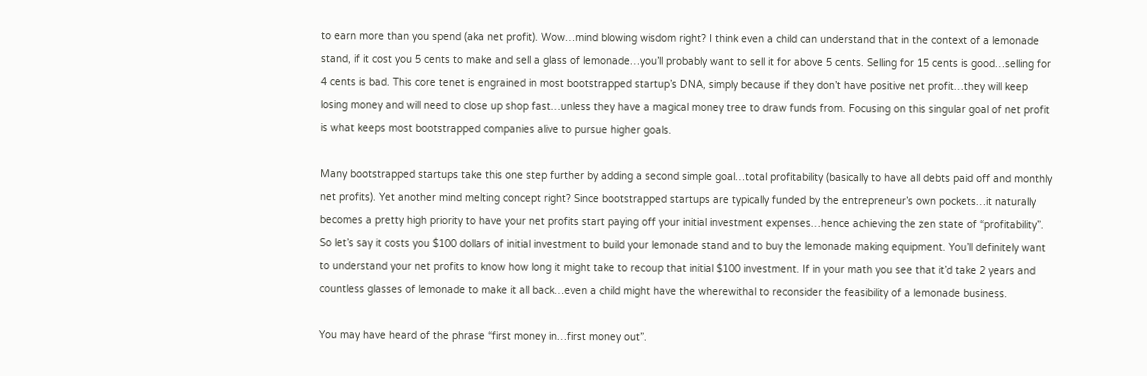to earn more than you spend (aka net profit). Wow…mind blowing wisdom right? I think even a child can understand that in the context of a lemonade stand, if it cost you 5 cents to make and sell a glass of lemonade…you’ll probably want to sell it for above 5 cents. Selling for 15 cents is good…selling for 4 cents is bad. This core tenet is engrained in most bootstrapped startup’s DNA, simply because if they don’t have positive net profit…they will keep losing money and will need to close up shop fast…unless they have a magical money tree to draw funds from. Focusing on this singular goal of net profit is what keeps most bootstrapped companies alive to pursue higher goals.

Many bootstrapped startups take this one step further by adding a second simple goal…total profitability (basically to have all debts paid off and monthly net profits). Yet another mind melting concept right? Since bootstrapped startups are typically funded by the entrepreneur’s own pockets…it naturally becomes a pretty high priority to have your net profits start paying off your initial investment expenses…hence achieving the zen state of “profitability”. So let’s say it costs you $100 dollars of initial investment to build your lemonade stand and to buy the lemonade making equipment. You’ll definitely want to understand your net profits to know how long it might take to recoup that initial $100 investment. If in your math you see that it’d take 2 years and countless glasses of lemonade to make it all back…even a child might have the wherewithal to reconsider the feasibility of a lemonade business.

You may have heard of the phrase “first money in…first money out”.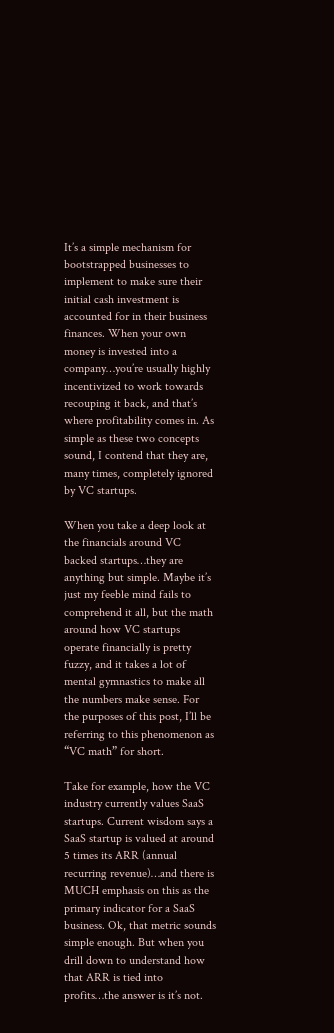It’s a simple mechanism for bootstrapped businesses to implement to make sure their initial cash investment is accounted for in their business finances. When your own money is invested into a company…you’re usually highly incentivized to work towards recouping it back, and that’s where profitability comes in. As simple as these two concepts sound, I contend that they are, many times, completely ignored by VC startups.

When you take a deep look at the financials around VC backed startups…they are anything but simple. Maybe it’s just my feeble mind fails to comprehend it all, but the math around how VC startups operate financially is pretty fuzzy, and it takes a lot of mental gymnastics to make all the numbers make sense. For the purposes of this post, I’ll be referring to this phenomenon as “VC math” for short.

Take for example, how the VC industry currently values SaaS startups. Current wisdom says a SaaS startup is valued at around 5 times its ARR (annual recurring revenue)…and there is MUCH emphasis on this as the primary indicator for a SaaS business. Ok, that metric sounds simple enough. But when you drill down to understand how that ARR is tied into profits…the answer is it’s not.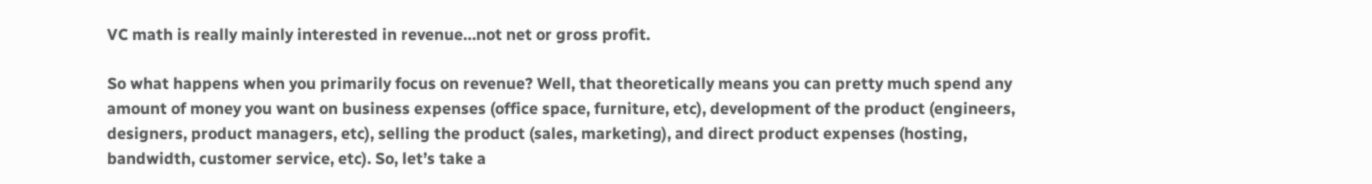VC math is really mainly interested in revenue…not net or gross profit.

So what happens when you primarily focus on revenue? Well, that theoretically means you can pretty much spend any amount of money you want on business expenses (office space, furniture, etc), development of the product (engineers, designers, product managers, etc), selling the product (sales, marketing), and direct product expenses (hosting, bandwidth, customer service, etc). So, let’s take a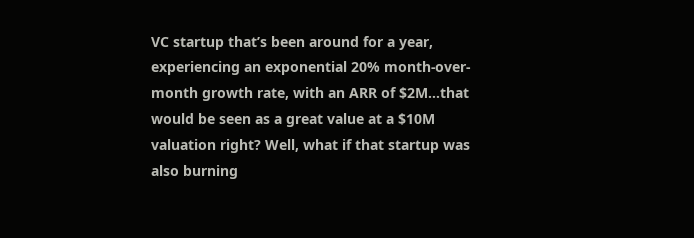VC startup that’s been around for a year, experiencing an exponential 20% month-over-month growth rate, with an ARR of $2M…that would be seen as a great value at a $10M valuation right? Well, what if that startup was also burning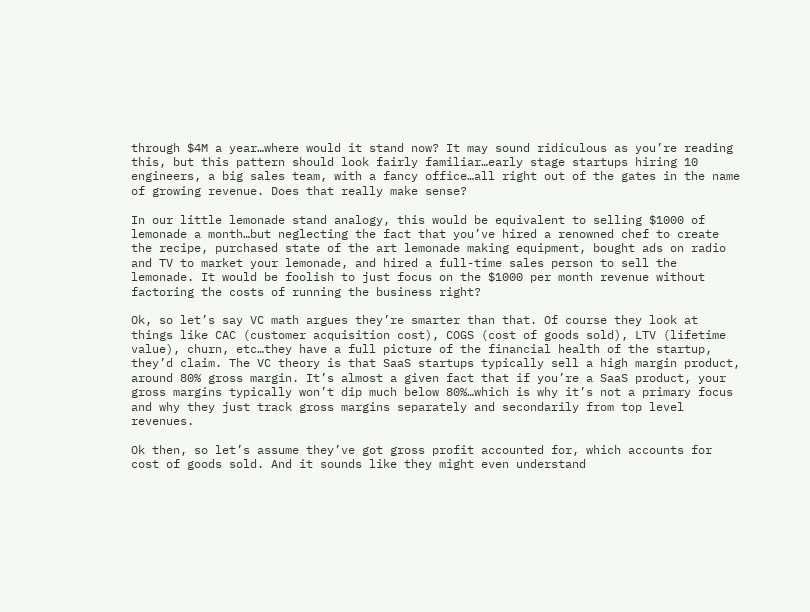through $4M a year…where would it stand now? It may sound ridiculous as you’re reading this, but this pattern should look fairly familiar…early stage startups hiring 10 engineers, a big sales team, with a fancy office…all right out of the gates in the name of growing revenue. Does that really make sense?

In our little lemonade stand analogy, this would be equivalent to selling $1000 of lemonade a month…but neglecting the fact that you’ve hired a renowned chef to create the recipe, purchased state of the art lemonade making equipment, bought ads on radio and TV to market your lemonade, and hired a full-time sales person to sell the lemonade. It would be foolish to just focus on the $1000 per month revenue without factoring the costs of running the business right?

Ok, so let’s say VC math argues they’re smarter than that. Of course they look at things like CAC (customer acquisition cost), COGS (cost of goods sold), LTV (lifetime value), churn, etc…they have a full picture of the financial health of the startup, they’d claim. The VC theory is that SaaS startups typically sell a high margin product, around 80% gross margin. It’s almost a given fact that if you’re a SaaS product, your gross margins typically won’t dip much below 80%…which is why it’s not a primary focus and why they just track gross margins separately and secondarily from top level revenues.

Ok then, so let’s assume they’ve got gross profit accounted for, which accounts for cost of goods sold. And it sounds like they might even understand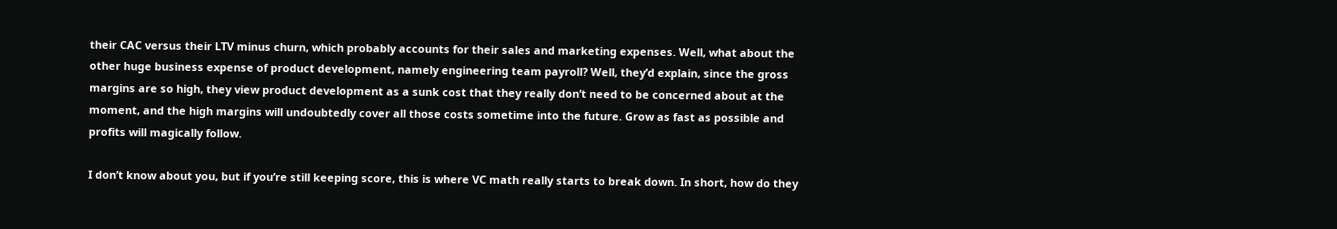their CAC versus their LTV minus churn, which probably accounts for their sales and marketing expenses. Well, what about the other huge business expense of product development, namely engineering team payroll? Well, they’d explain, since the gross margins are so high, they view product development as a sunk cost that they really don’t need to be concerned about at the moment, and the high margins will undoubtedly cover all those costs sometime into the future. Grow as fast as possible and profits will magically follow.

I don’t know about you, but if you’re still keeping score, this is where VC math really starts to break down. In short, how do they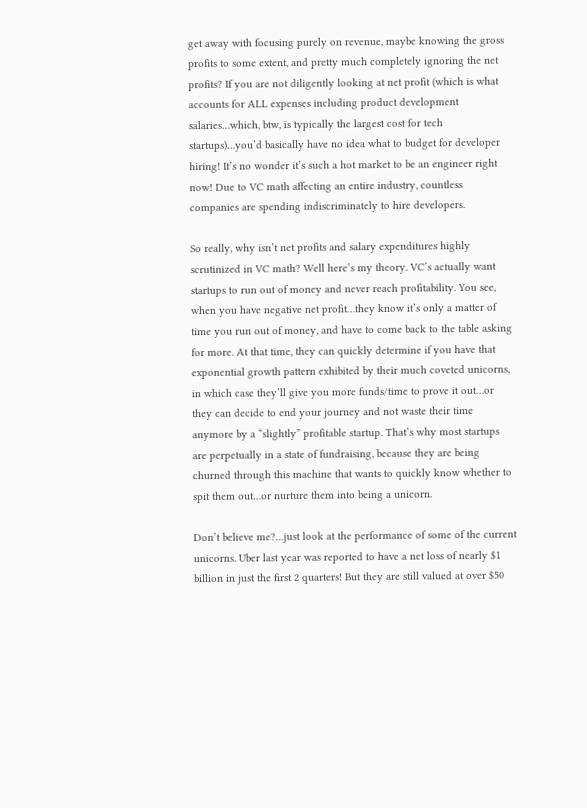get away with focusing purely on revenue, maybe knowing the gross profits to some extent, and pretty much completely ignoring the net profits? If you are not diligently looking at net profit (which is what accounts for ALL expenses including product development salaries…which, btw, is typically the largest cost for tech startups)…you’d basically have no idea what to budget for developer hiring! It’s no wonder it’s such a hot market to be an engineer right now! Due to VC math affecting an entire industry, countless companies are spending indiscriminately to hire developers.

So really, why isn’t net profits and salary expenditures highly scrutinized in VC math? Well here’s my theory. VC’s actually want startups to run out of money and never reach profitability. You see, when you have negative net profit…they know it’s only a matter of time you run out of money, and have to come back to the table asking for more. At that time, they can quickly determine if you have that exponential growth pattern exhibited by their much coveted unicorns, in which case they’ll give you more funds/time to prove it out…or they can decide to end your journey and not waste their time anymore by a “slightly” profitable startup. That’s why most startups are perpetually in a state of fundraising, because they are being churned through this machine that wants to quickly know whether to spit them out…or nurture them into being a unicorn.

Don’t believe me?…just look at the performance of some of the current unicorns. Uber last year was reported to have a net loss of nearly $1 billion in just the first 2 quarters! But they are still valued at over $50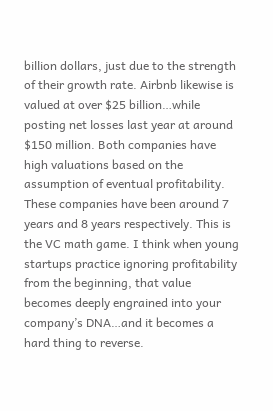billion dollars, just due to the strength of their growth rate. Airbnb likewise is valued at over $25 billion…while posting net losses last year at around $150 million. Both companies have high valuations based on the assumption of eventual profitability. These companies have been around 7 years and 8 years respectively. This is the VC math game. I think when young startups practice ignoring profitability from the beginning, that value becomes deeply engrained into your company’s DNA…and it becomes a hard thing to reverse.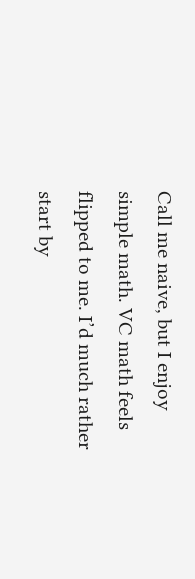Call me naive, but I enjoy simple math. VC math feels flipped to me. I’d much rather start by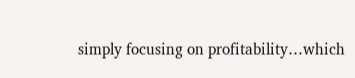simply focusing on profitability…which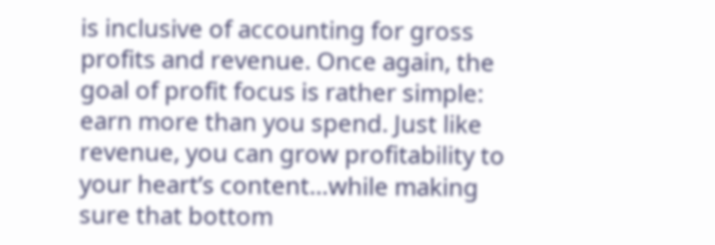is inclusive of accounting for gross profits and revenue. Once again, the goal of profit focus is rather simple: earn more than you spend. Just like revenue, you can grow profitability to your heart’s content…while making sure that bottom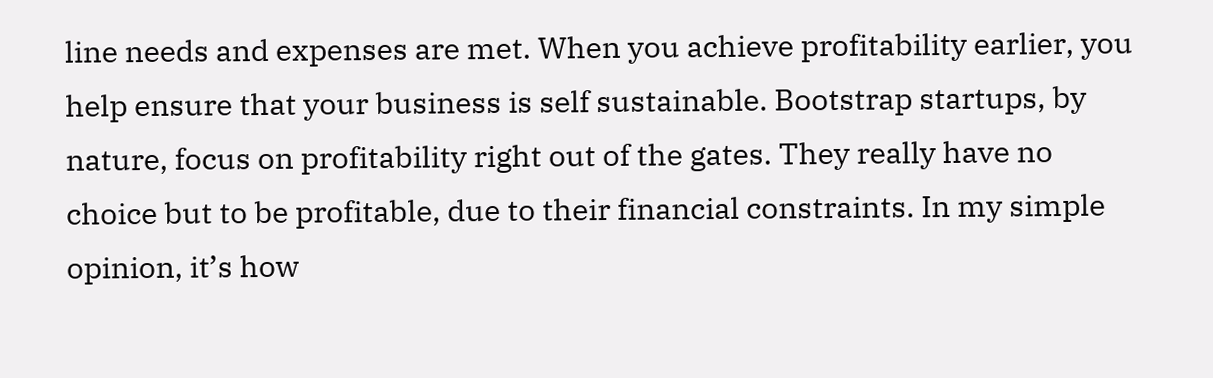line needs and expenses are met. When you achieve profitability earlier, you help ensure that your business is self sustainable. Bootstrap startups, by nature, focus on profitability right out of the gates. They really have no choice but to be profitable, due to their financial constraints. In my simple opinion, it’s how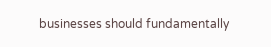businesses should fundamentally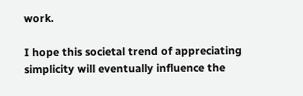work.

I hope this societal trend of appreciating simplicity will eventually influence the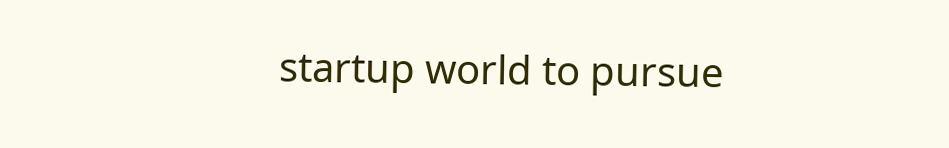startup world to pursue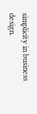simplicity in business design.